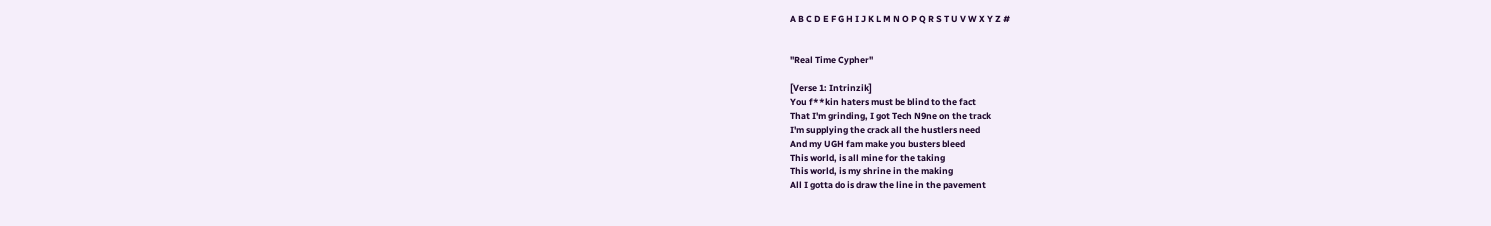A B C D E F G H I J K L M N O P Q R S T U V W X Y Z #


"Real Time Cypher"

[Verse 1: Intrinzik]
You f**kin haters must be blind to the fact
That I'm grinding, I got Tech N9ne on the track
I'm supplying the crack all the hustlers need
And my UGH fam make you busters bleed
This world, is all mine for the taking
This world, is my shrine in the making
All I gotta do is draw the line in the pavement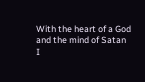With the heart of a God and the mind of Satan
I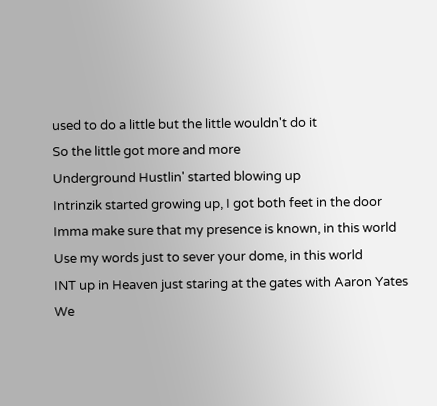used to do a little but the little wouldn't do it
So the little got more and more
Underground Hustlin' started blowing up
Intrinzik started growing up, I got both feet in the door
Imma make sure that my presence is known, in this world
Use my words just to sever your dome, in this world
INT up in Heaven just staring at the gates with Aaron Yates
We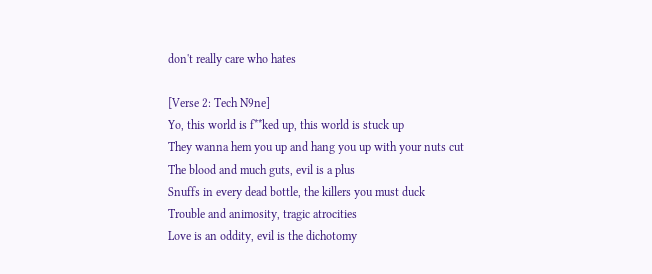don't really care who hates

[Verse 2: Tech N9ne]
Yo, this world is f**ked up, this world is stuck up
They wanna hem you up and hang you up with your nuts cut
The blood and much guts, evil is a plus
Snuffs in every dead bottle, the killers you must duck
Trouble and animosity, tragic atrocities
Love is an oddity, evil is the dichotomy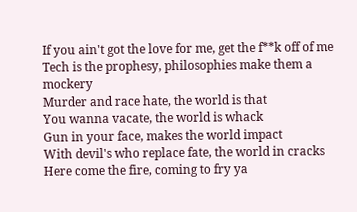If you ain't got the love for me, get the f**k off of me
Tech is the prophesy, philosophies make them a mockery
Murder and race hate, the world is that
You wanna vacate, the world is whack
Gun in your face, makes the world impact
With devil's who replace fate, the world in cracks
Here come the fire, coming to fry ya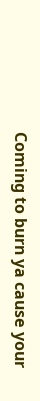Coming to burn ya cause your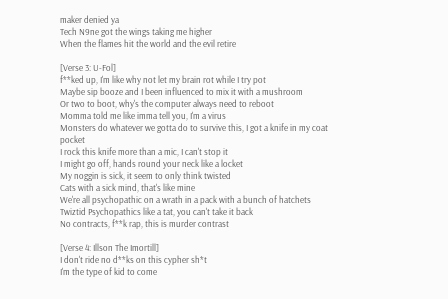maker denied ya
Tech N9ne got the wings taking me higher
When the flames hit the world and the evil retire

[Verse 3: U-Fol]
f**ked up, I'm like why not let my brain rot while I try pot
Maybe sip booze and I been influenced to mix it with a mushroom
Or two to boot, why's the computer always need to reboot
Momma told me like imma tell you, I'm a virus
Monsters do whatever we gotta do to survive this, I got a knife in my coat pocket
I rock this knife more than a mic, I can't stop it
I might go off, hands round your neck like a locket
My noggin is sick, it seem to only think twisted
Cats with a sick mind, that's like mine
We're all psychopathic on a wrath in a pack with a bunch of hatchets
Twiztid Psychopathics like a tat, you can't take it back
No contracts, f**k rap, this is murder contrast

[Verse 4: Illson The Imortill]
I don't ride no d**ks on this cypher sh*t
I'm the type of kid to come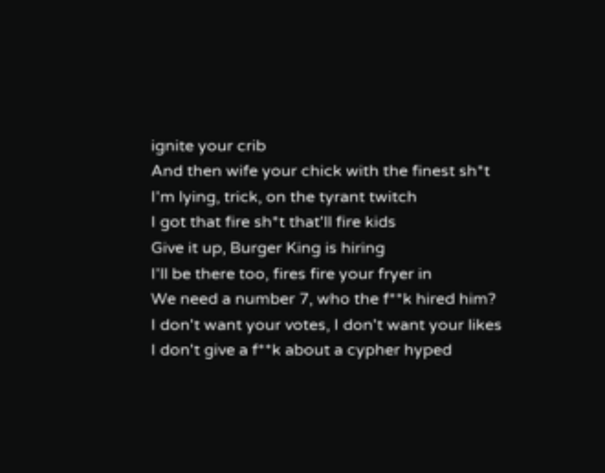ignite your crib
And then wife your chick with the finest sh*t
I'm lying, trick, on the tyrant twitch
I got that fire sh*t that'll fire kids
Give it up, Burger King is hiring
I'll be there too, fires fire your fryer in
We need a number 7, who the f**k hired him?
I don't want your votes, I don't want your likes
I don't give a f**k about a cypher hyped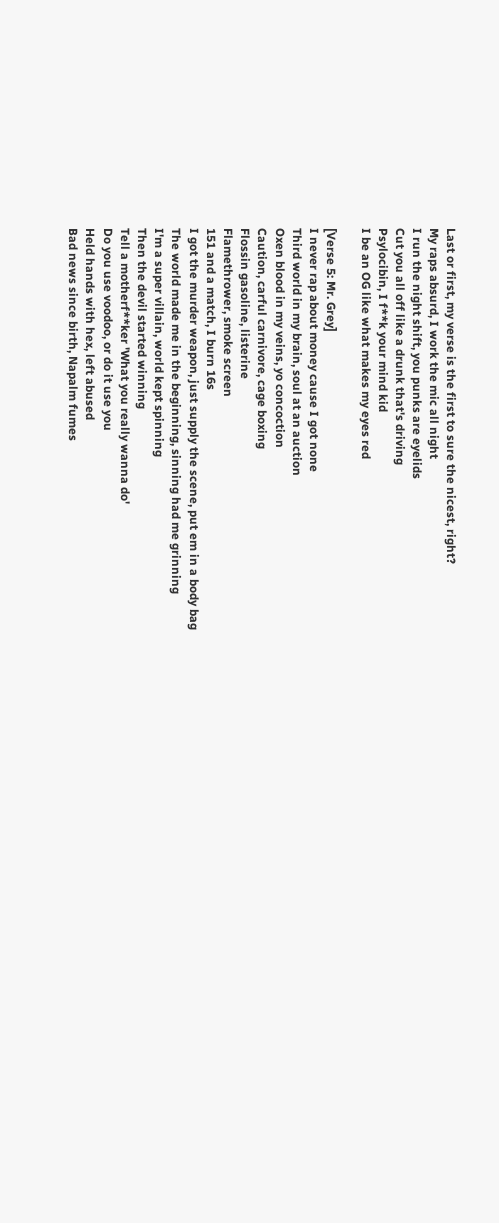Last or first, my verse is the first to sure the nicest, right?
My raps absurd, I work the mic all night
I run the night shift, you punks are eyelids
Cut you all off like a drunk that's driving
Psylocibin, I f**k your mind kid
I be an OG like what makes my eyes red

[Verse 5: Mr. Grey]
I never rap about money cause I got none
Third world in my brain, soul at an auction
Oxen blood in my veins, yo concoction
Caution, carful carnivore, cage boxing
Flossin gasoline, listerine
Flamethrower, smoke screen
151 and a match, I burn 16s
I got the murder weapon, just supply the scene, put em in a body bag
The world made me in the beginning, sinning had me grinning
I'm a super villain, world kept spinning
Then the devil started winning
Tell a motherf**ker 'What you really wanna do'
Do you use voodoo, or do it use you
Held hands with hex, left abused
Bad news since birth, Napalm fumes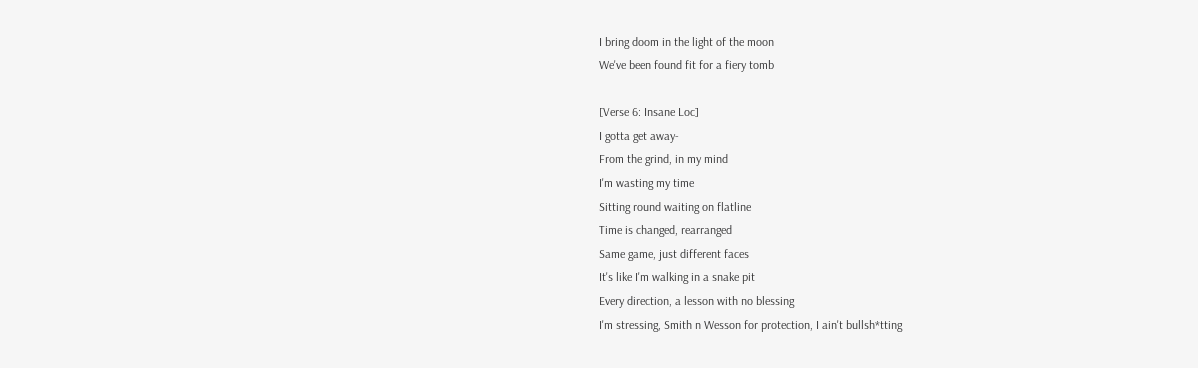I bring doom in the light of the moon
We've been found fit for a fiery tomb

[Verse 6: Insane Loc]
I gotta get away-
From the grind, in my mind
I'm wasting my time
Sitting round waiting on flatline
Time is changed, rearranged
Same game, just different faces
It's like I'm walking in a snake pit
Every direction, a lesson with no blessing
I'm stressing, Smith n Wesson for protection, I ain't bullsh*tting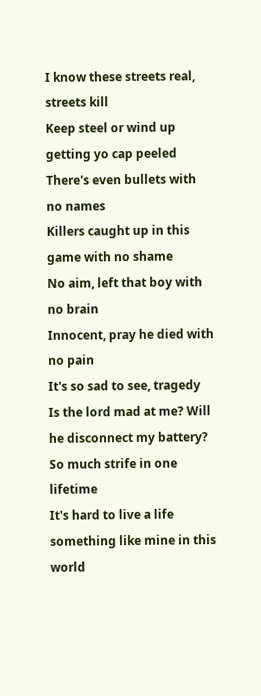I know these streets real, streets kill
Keep steel or wind up getting yo cap peeled
There's even bullets with no names
Killers caught up in this game with no shame
No aim, left that boy with no brain
Innocent, pray he died with no pain
It's so sad to see, tragedy
Is the lord mad at me? Will he disconnect my battery?
So much strife in one lifetime
It's hard to live a life something like mine in this world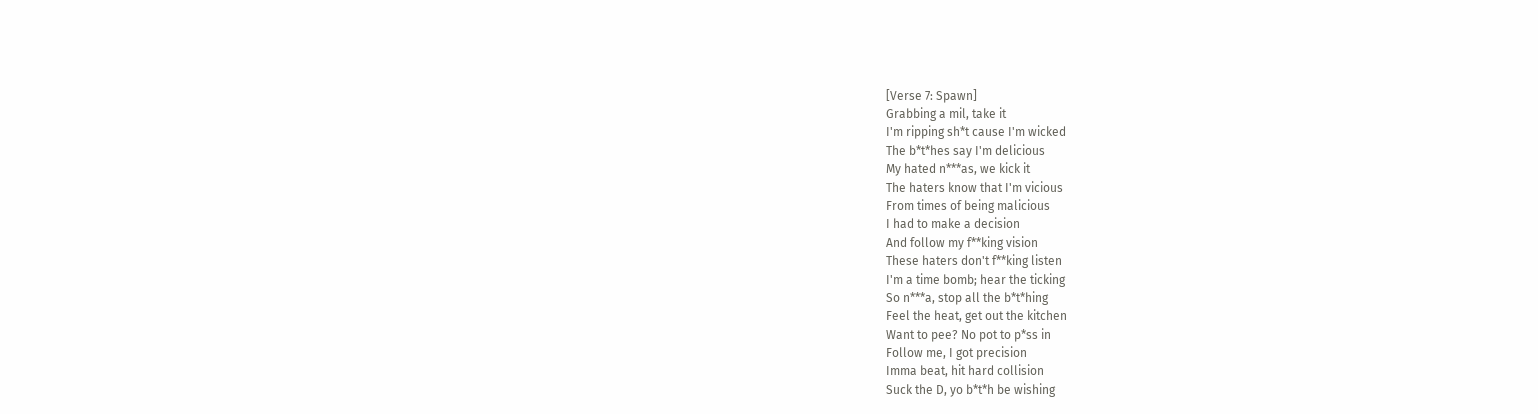[Verse 7: Spawn]
Grabbing a mil, take it
I'm ripping sh*t cause I'm wicked
The b*t*hes say I'm delicious
My hated n***as, we kick it
The haters know that I'm vicious
From times of being malicious
I had to make a decision
And follow my f**king vision
These haters don't f**king listen
I'm a time bomb; hear the ticking
So n***a, stop all the b*t*hing
Feel the heat, get out the kitchen
Want to pee? No pot to p*ss in
Follow me, I got precision
Imma beat, hit hard collision
Suck the D, yo b*t*h be wishing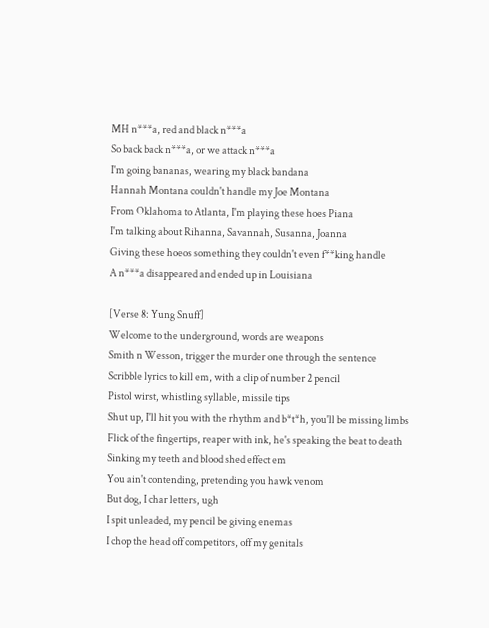MH n***a, red and black n***a
So back back n***a, or we attack n***a
I'm going bananas, wearing my black bandana
Hannah Montana couldn't handle my Joe Montana
From Oklahoma to Atlanta, I'm playing these hoes Piana
I'm talking about Rihanna, Savannah, Susanna, Joanna
Giving these hoeos something they couldn't even f**king handle
A n***a disappeared and ended up in Louisiana

[Verse 8: Yung Snuff]
Welcome to the underground, words are weapons
Smith n Wesson, trigger the murder one through the sentence
Scribble lyrics to kill em, with a clip of number 2 pencil
Pistol wirst, whistling syllable, missile tips
Shut up, I'll hit you with the rhythm and b*t*h, you'll be missing limbs
Flick of the fingertips, reaper with ink, he's speaking the beat to death
Sinking my teeth and blood shed effect em
You ain't contending, pretending you hawk venom
But dog, I char letters, ugh
I spit unleaded, my pencil be giving enemas
I chop the head off competitors, off my genitals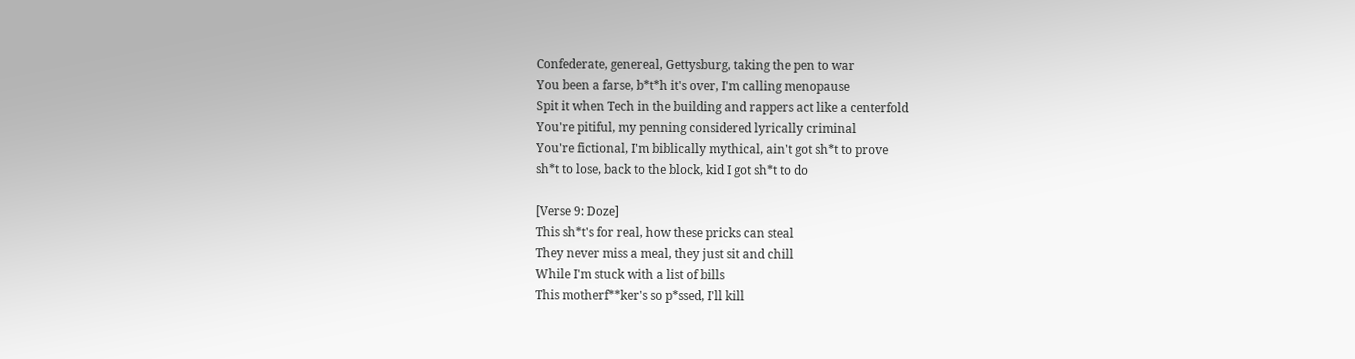Confederate, genereal, Gettysburg, taking the pen to war
You been a farse, b*t*h it's over, I'm calling menopause
Spit it when Tech in the building and rappers act like a centerfold
You're pitiful, my penning considered lyrically criminal
You're fictional, I'm biblically mythical, ain't got sh*t to prove
sh*t to lose, back to the block, kid I got sh*t to do

[Verse 9: Doze]
This sh*t's for real, how these pricks can steal
They never miss a meal, they just sit and chill
While I'm stuck with a list of bills
This motherf**ker's so p*ssed, I'll kill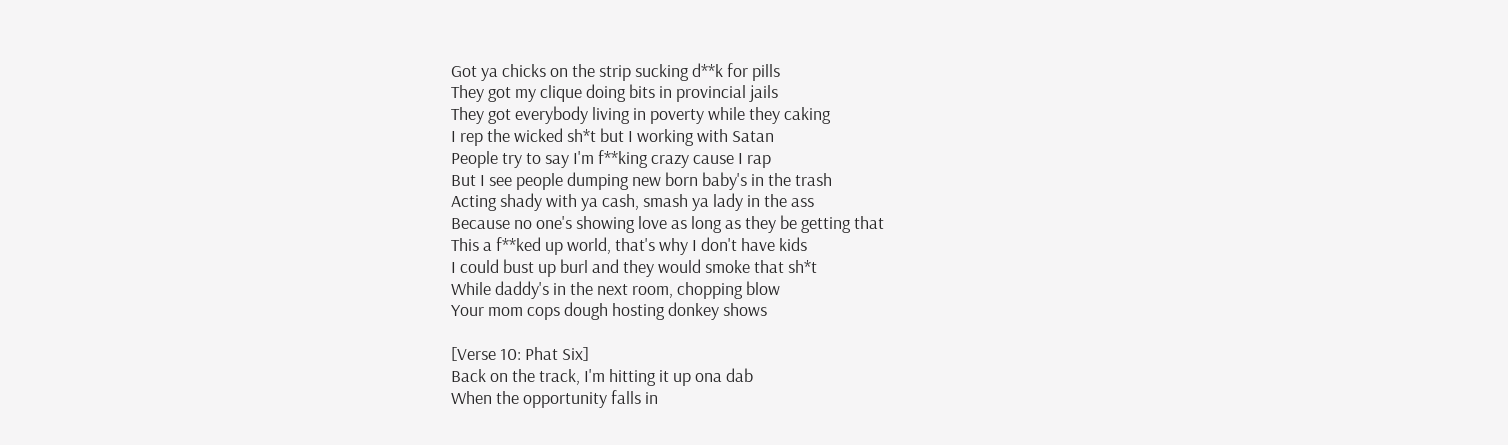Got ya chicks on the strip sucking d**k for pills
They got my clique doing bits in provincial jails
They got everybody living in poverty while they caking
I rep the wicked sh*t but I working with Satan
People try to say I'm f**king crazy cause I rap
But I see people dumping new born baby's in the trash
Acting shady with ya cash, smash ya lady in the ass
Because no one's showing love as long as they be getting that
This a f**ked up world, that's why I don't have kids
I could bust up burl and they would smoke that sh*t
While daddy's in the next room, chopping blow
Your mom cops dough hosting donkey shows

[Verse 10: Phat Six]
Back on the track, I'm hitting it up ona dab
When the opportunity falls in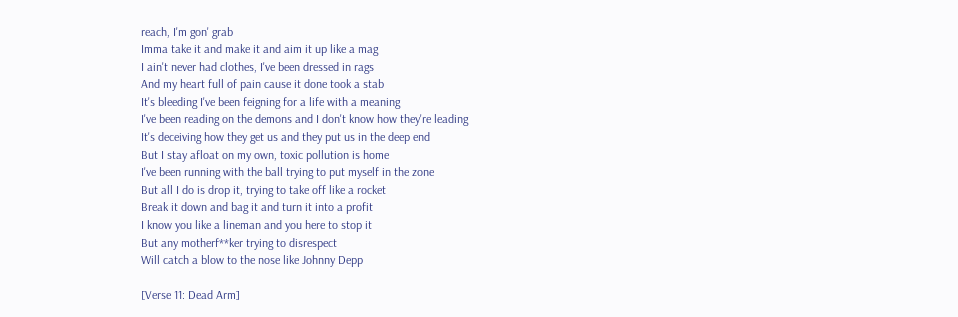reach, I'm gon' grab
Imma take it and make it and aim it up like a mag
I ain't never had clothes, I've been dressed in rags
And my heart full of pain cause it done took a stab
It's bleeding I've been feigning for a life with a meaning
I've been reading on the demons and I don't know how they're leading
It's deceiving how they get us and they put us in the deep end
But I stay afloat on my own, toxic pollution is home
I've been running with the ball trying to put myself in the zone
But all I do is drop it, trying to take off like a rocket
Break it down and bag it and turn it into a profit
I know you like a lineman and you here to stop it
But any motherf**ker trying to disrespect
Will catch a blow to the nose like Johnny Depp

[Verse 11: Dead Arm]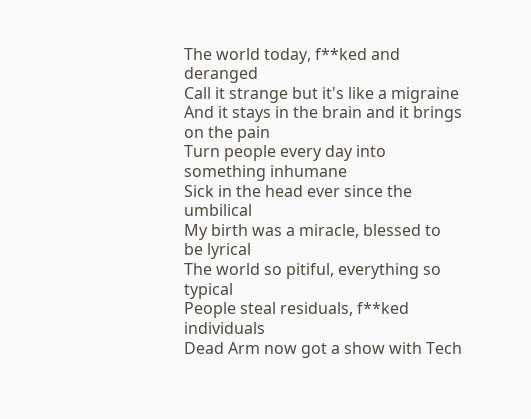The world today, f**ked and deranged
Call it strange but it's like a migraine
And it stays in the brain and it brings on the pain
Turn people every day into something inhumane
Sick in the head ever since the umbilical
My birth was a miracle, blessed to be lyrical
The world so pitiful, everything so typical
People steal residuals, f**ked individuals
Dead Arm now got a show with Tech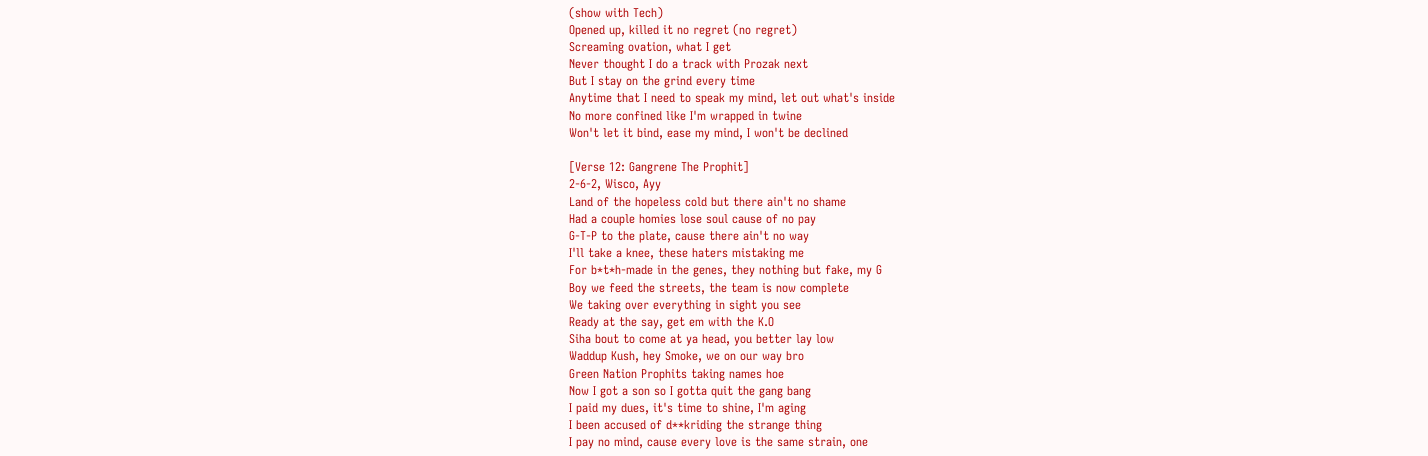(show with Tech)
Opened up, killed it no regret (no regret)
Screaming ovation, what I get
Never thought I do a track with Prozak next
But I stay on the grind every time
Anytime that I need to speak my mind, let out what's inside
No more confined like I'm wrapped in twine
Won't let it bind, ease my mind, I won't be declined

[Verse 12: Gangrene The Prophit]
2-6-2, Wisco, Ayy
Land of the hopeless cold but there ain't no shame
Had a couple homies lose soul cause of no pay
G-T-P to the plate, cause there ain't no way
I'll take a knee, these haters mistaking me
For b*t*h-made in the genes, they nothing but fake, my G
Boy we feed the streets, the team is now complete
We taking over everything in sight you see
Ready at the say, get em with the K.O
Siha bout to come at ya head, you better lay low
Waddup Kush, hey Smoke, we on our way bro
Green Nation Prophits taking names hoe
Now I got a son so I gotta quit the gang bang
I paid my dues, it's time to shine, I'm aging
I been accused of d**kriding the strange thing
I pay no mind, cause every love is the same strain, one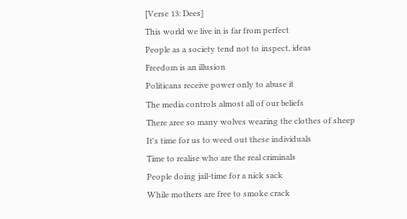[Verse 13: Dees]
This world we live in is far from perfect
People as a society tend not to inspect, ideas
Freedom is an illusion
Politicans receive power only to abuse it
The media controls almost all of our beliefs
There aree so many wolves wearing the clothes of sheep
It's time for us to weed out these individuals
Time to realise who are the real criminals
People doing jail-time for a nick sack
While mothers are free to smoke crack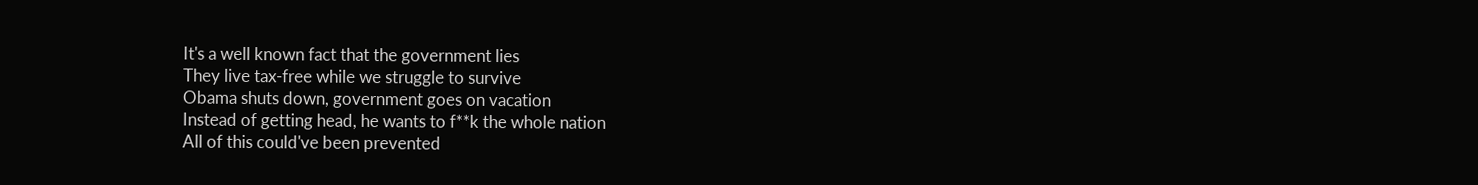It's a well known fact that the government lies
They live tax-free while we struggle to survive
Obama shuts down, government goes on vacation
Instead of getting head, he wants to f**k the whole nation
All of this could've been prevented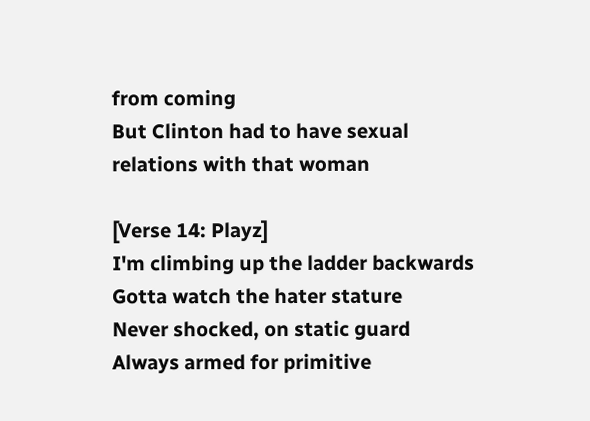from coming
But Clinton had to have sexual relations with that woman

[Verse 14: Playz]
I'm climbing up the ladder backwards
Gotta watch the hater stature
Never shocked, on static guard
Always armed for primitive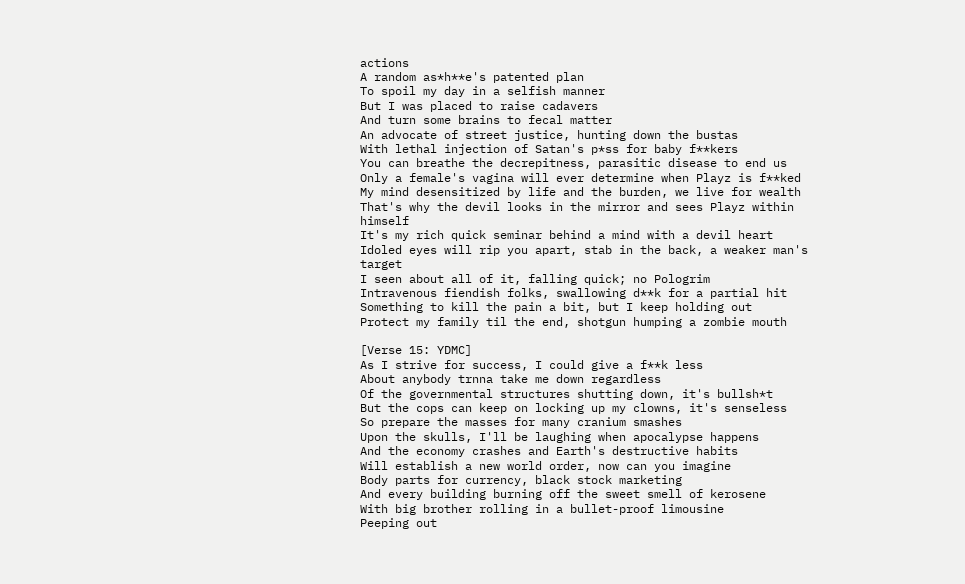actions
A random as*h**e's patented plan
To spoil my day in a selfish manner
But I was placed to raise cadavers
And turn some brains to fecal matter
An advocate of street justice, hunting down the bustas
With lethal injection of Satan's p*ss for baby f**kers
You can breathe the decrepitness, parasitic disease to end us
Only a female's vagina will ever determine when Playz is f**ked
My mind desensitized by life and the burden, we live for wealth
That's why the devil looks in the mirror and sees Playz within himself
It's my rich quick seminar behind a mind with a devil heart
Idoled eyes will rip you apart, stab in the back, a weaker man's target
I seen about all of it, falling quick; no Pologrim
Intravenous fiendish folks, swallowing d**k for a partial hit
Something to kill the pain a bit, but I keep holding out
Protect my family til the end, shotgun humping a zombie mouth

[Verse 15: YDMC]
As I strive for success, I could give a f**k less
About anybody trnna take me down regardless
Of the governmental structures shutting down, it's bullsh*t
But the cops can keep on locking up my clowns, it's senseless
So prepare the masses for many cranium smashes
Upon the skulls, I'll be laughing when apocalypse happens
And the economy crashes and Earth's destructive habits
Will establish a new world order, now can you imagine
Body parts for currency, black stock marketing
And every building burning off the sweet smell of kerosene
With big brother rolling in a bullet-proof limousine
Peeping out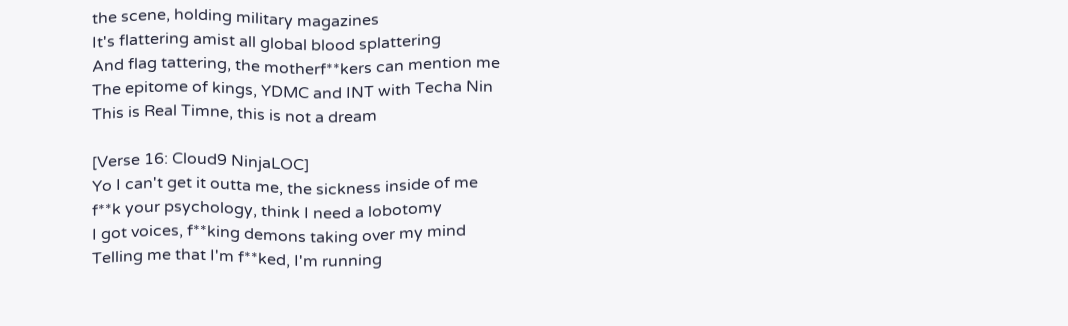the scene, holding military magazines
It's flattering amist all global blood splattering
And flag tattering, the motherf**kers can mention me
The epitome of kings, YDMC and INT with Techa Nin
This is Real Timne, this is not a dream

[Verse 16: Cloud9 NinjaLOC]
Yo I can't get it outta me, the sickness inside of me
f**k your psychology, think I need a lobotomy
I got voices, f**king demons taking over my mind
Telling me that I'm f**ked, I'm running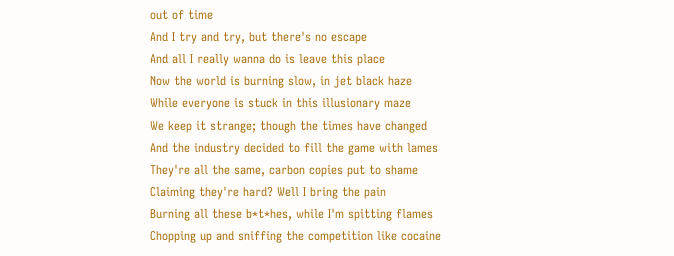out of time
And I try and try, but there's no escape
And all I really wanna do is leave this place
Now the world is burning slow, in jet black haze
While everyone is stuck in this illusionary maze
We keep it strange; though the times have changed
And the industry decided to fill the game with lames
They're all the same, carbon copies put to shame
Claiming they're hard? Well I bring the pain
Burning all these b*t*hes, while I'm spitting flames
Chopping up and sniffing the competition like cocaine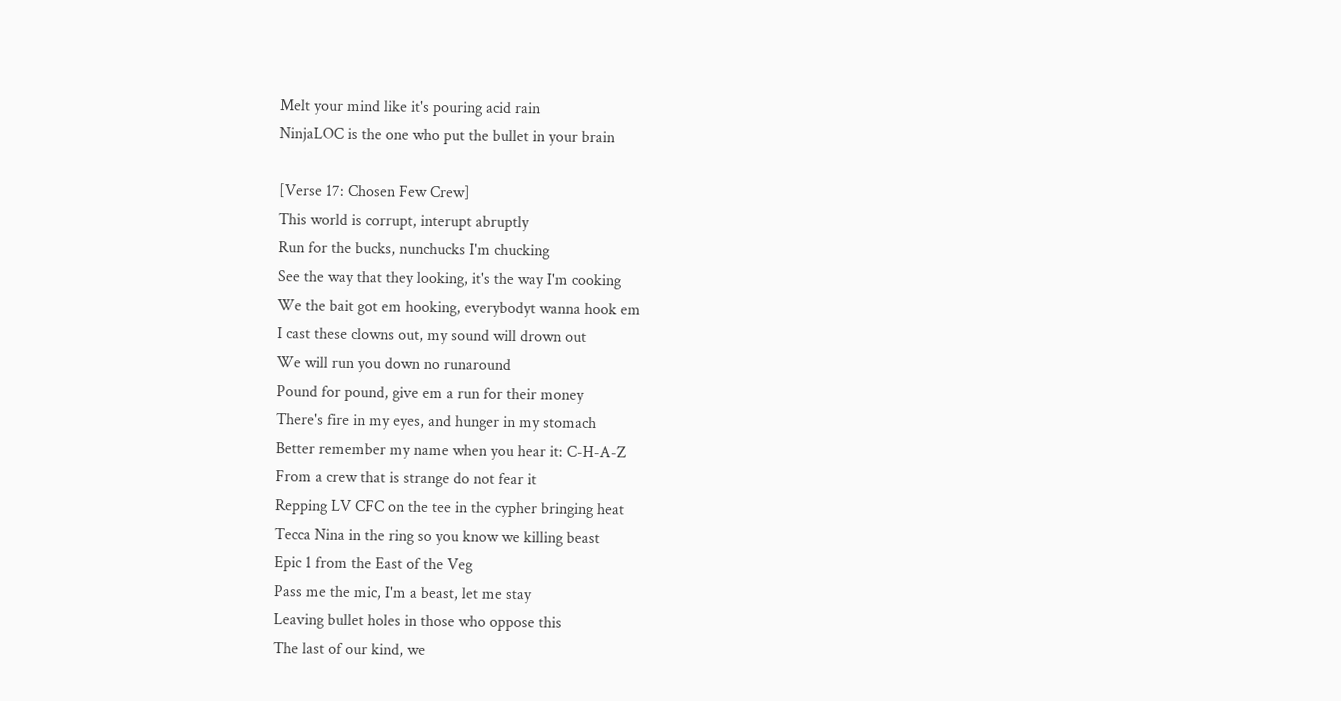Melt your mind like it's pouring acid rain
NinjaLOC is the one who put the bullet in your brain

[Verse 17: Chosen Few Crew]
This world is corrupt, interupt abruptly
Run for the bucks, nunchucks I'm chucking
See the way that they looking, it's the way I'm cooking
We the bait got em hooking, everybodyt wanna hook em
I cast these clowns out, my sound will drown out
We will run you down no runaround
Pound for pound, give em a run for their money
There's fire in my eyes, and hunger in my stomach
Better remember my name when you hear it: C-H-A-Z
From a crew that is strange do not fear it
Repping LV CFC on the tee in the cypher bringing heat
Tecca Nina in the ring so you know we killing beast
Epic 1 from the East of the Veg
Pass me the mic, I'm a beast, let me stay
Leaving bullet holes in those who oppose this
The last of our kind, we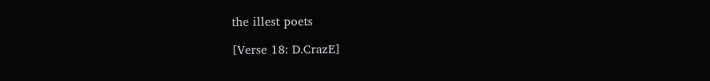the illest poets

[Verse 18: D.CrazE]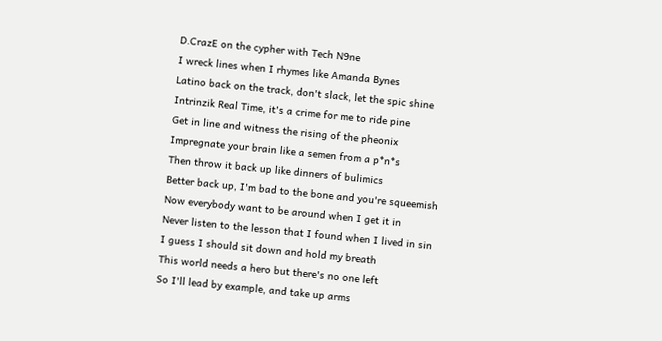D.CrazE on the cypher with Tech N9ne
I wreck lines when I rhymes like Amanda Bynes
Latino back on the track, don't slack, let the spic shine
Intrinzik Real Time, it's a crime for me to ride pine
Get in line and witness the rising of the pheonix
Impregnate your brain like a semen from a p*n*s
Then throw it back up like dinners of bulimics
Better back up, I'm bad to the bone and you're squeemish
Now everybody want to be around when I get it in
Never listen to the lesson that I found when I lived in sin
I guess I should sit down and hold my breath
This world needs a hero but there's no one left
So I'll lead by example, and take up arms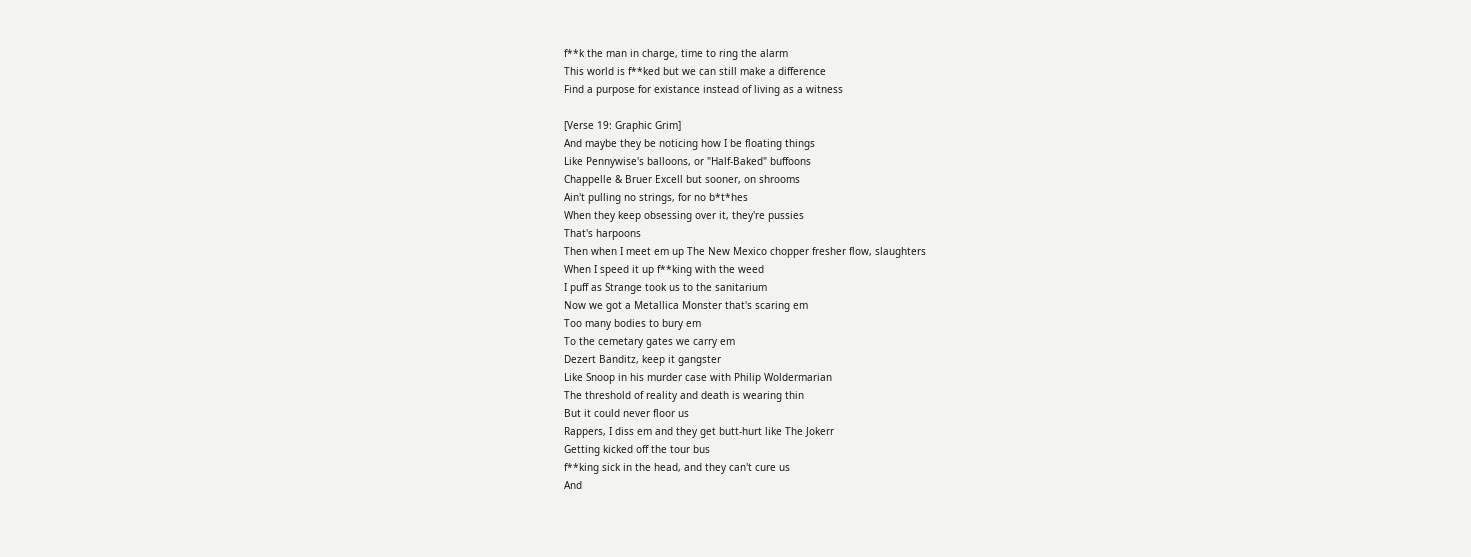f**k the man in charge, time to ring the alarm
This world is f**ked but we can still make a difference
Find a purpose for existance instead of living as a witness

[Verse 19: Graphic Grim]
And maybe they be noticing how I be floating things
Like Pennywise's balloons, or "Half-Baked" buffoons
Chappelle & Bruer Excell but sooner, on shrooms
Ain't pulling no strings, for no b*t*hes
When they keep obsessing over it, they're pussies
That's harpoons
Then when I meet em up The New Mexico chopper fresher flow, slaughters
When I speed it up f**king with the weed
I puff as Strange took us to the sanitarium
Now we got a Metallica Monster that's scaring em
Too many bodies to bury em
To the cemetary gates we carry em
Dezert Banditz, keep it gangster
Like Snoop in his murder case with Philip Woldermarian
The threshold of reality and death is wearing thin
But it could never floor us
Rappers, I diss em and they get butt-hurt like The Jokerr
Getting kicked off the tour bus
f**king sick in the head, and they can't cure us
And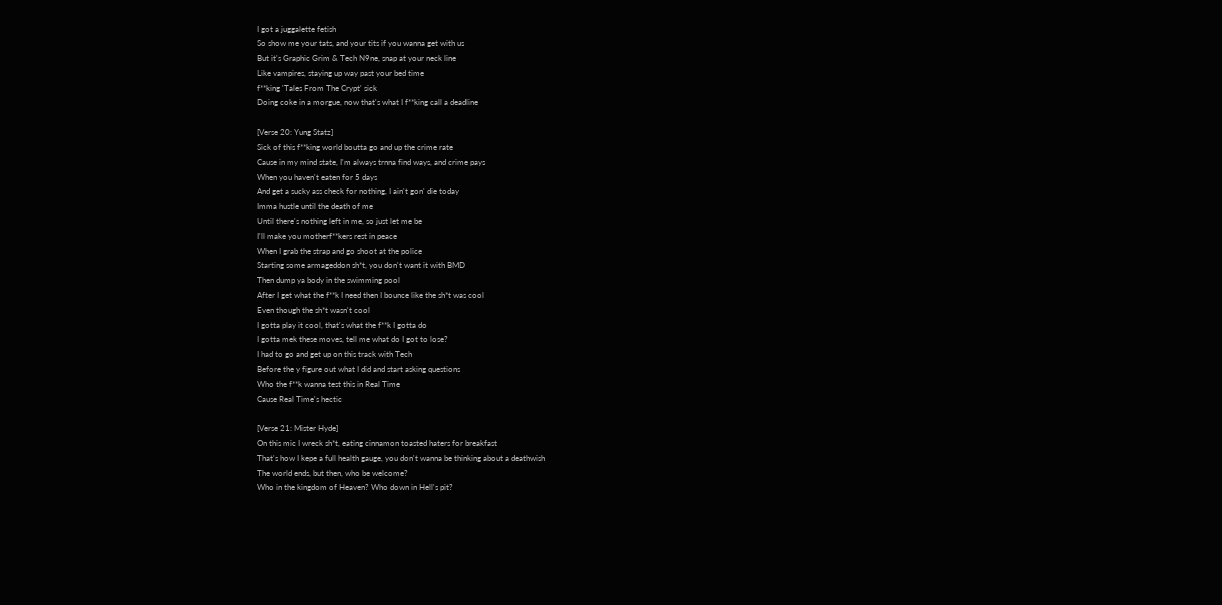I got a juggalette fetish
So show me your tats, and your tits if you wanna get with us
But it's Graphic Grim & Tech N9ne, snap at your neck line
Like vampires, staying up way past your bed time
f**king 'Tales From The Crypt' sick
Doing coke in a morgue, now that's what I f**king call a deadline

[Verse 20: Yung Statz]
Sick of this f**king world boutta go and up the crime rate
Cause in my mind state, I'm always trnna find ways, and crime pays
When you haven't eaten for 5 days
And get a sucky ass check for nothing, I ain't gon' die today
Imma hustle until the death of me
Until there's nothing left in me, so just let me be
I'll make you motherf**kers rest in peace
When I grab the strap and go shoot at the police
Starting some armageddon sh*t, you don't want it with BMD
Then dump ya body in the swimming pool
After I get what the f**k I need then I bounce like the sh*t was cool
Even though the sh*t wasn't cool
I gotta play it cool, that's what the f**k I gotta do
I gotta mek these moves, tell me what do I got to lose?
I had to go and get up on this track with Tech
Before the y figure out what I did and start asking questions
Who the f**k wanna test this in Real Time
Cause Real Time's hectic

[Verse 21: Mister Hyde]
On this mic I wreck sh*t, eating cinnamon toasted haters for breakfast
That's how I kepe a full health gauge, you don't wanna be thinking about a deathwish
The world ends, but then, who be welcome?
Who in the kingdom of Heaven? Who down in Hell's pit?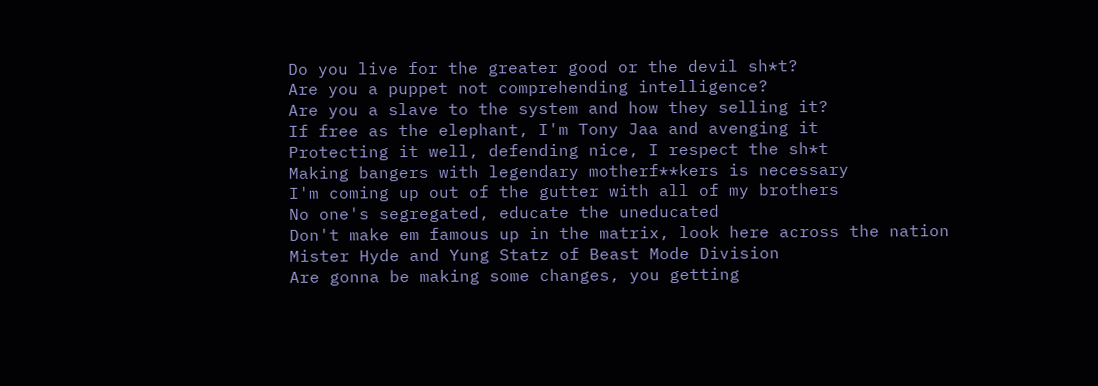Do you live for the greater good or the devil sh*t?
Are you a puppet not comprehending intelligence?
Are you a slave to the system and how they selling it?
If free as the elephant, I'm Tony Jaa and avenging it
Protecting it well, defending nice, I respect the sh*t
Making bangers with legendary motherf**kers is necessary
I'm coming up out of the gutter with all of my brothers
No one's segregated, educate the uneducated
Don't make em famous up in the matrix, look here across the nation
Mister Hyde and Yung Statz of Beast Mode Division
Are gonna be making some changes, you getting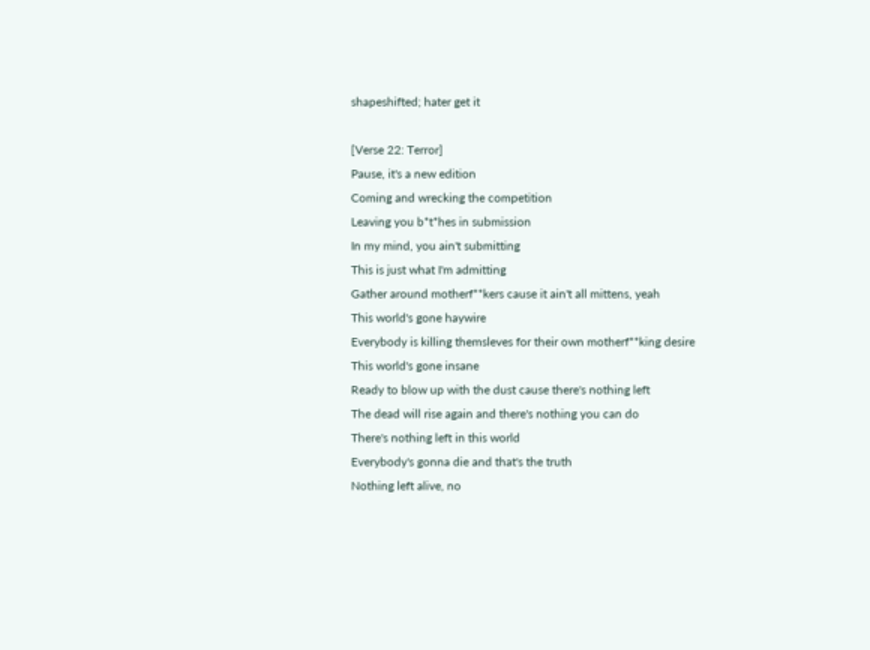shapeshifted; hater get it

[Verse 22: Terror]
Pause, it's a new edition
Coming and wrecking the competition
Leaving you b*t*hes in submission
In my mind, you ain't submitting
This is just what I'm admitting
Gather around motherf**kers cause it ain't all mittens, yeah
This world's gone haywire
Everybody is killing themsleves for their own motherf**king desire
This world's gone insane
Ready to blow up with the dust cause there's nothing left
The dead will rise again and there's nothing you can do
There's nothing left in this world
Everybody's gonna die and that's the truth
Nothing left alive, no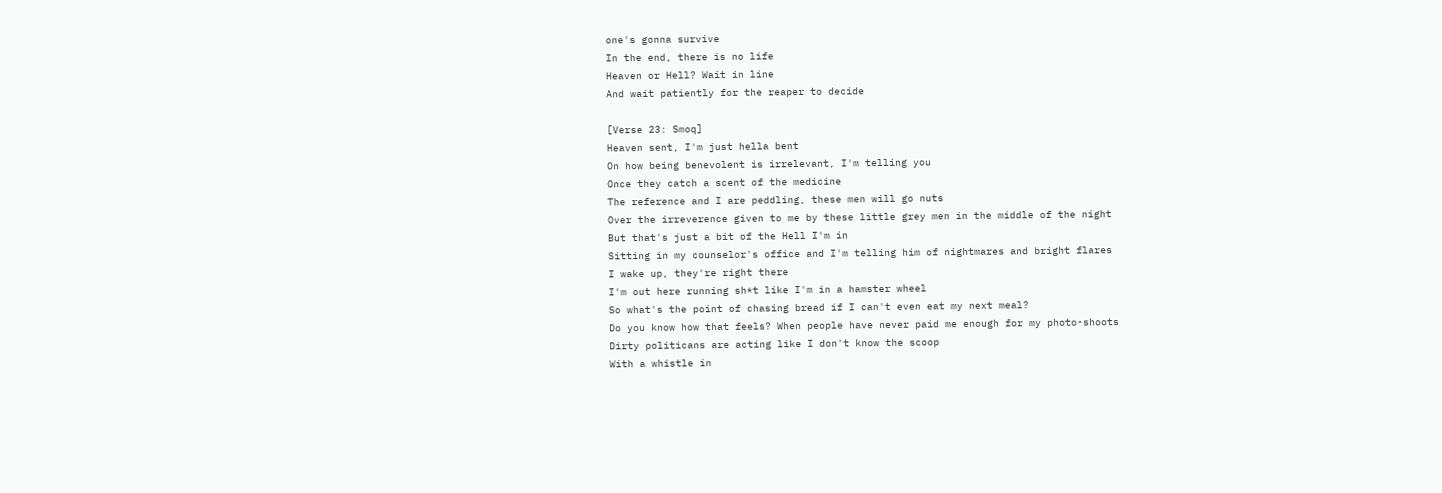one's gonna survive
In the end, there is no life
Heaven or Hell? Wait in line
And wait patiently for the reaper to decide

[Verse 23: Smoq]
Heaven sent, I'm just hella bent
On how being benevolent is irrelevant, I'm telling you
Once they catch a scent of the medicine
The reference and I are peddling, these men will go nuts
Over the irreverence given to me by these little grey men in the middle of the night
But that's just a bit of the Hell I'm in
Sitting in my counselor's office and I'm telling him of nightmares and bright flares
I wake up, they're right there
I'm out here running sh*t like I'm in a hamster wheel
So what's the point of chasing bread if I can't even eat my next meal?
Do you know how that feels? When people have never paid me enough for my photo-shoots
Dirty politicans are acting like I don't know the scoop
With a whistle in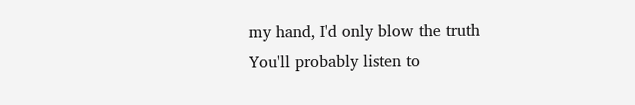my hand, I'd only blow the truth
You'll probably listen to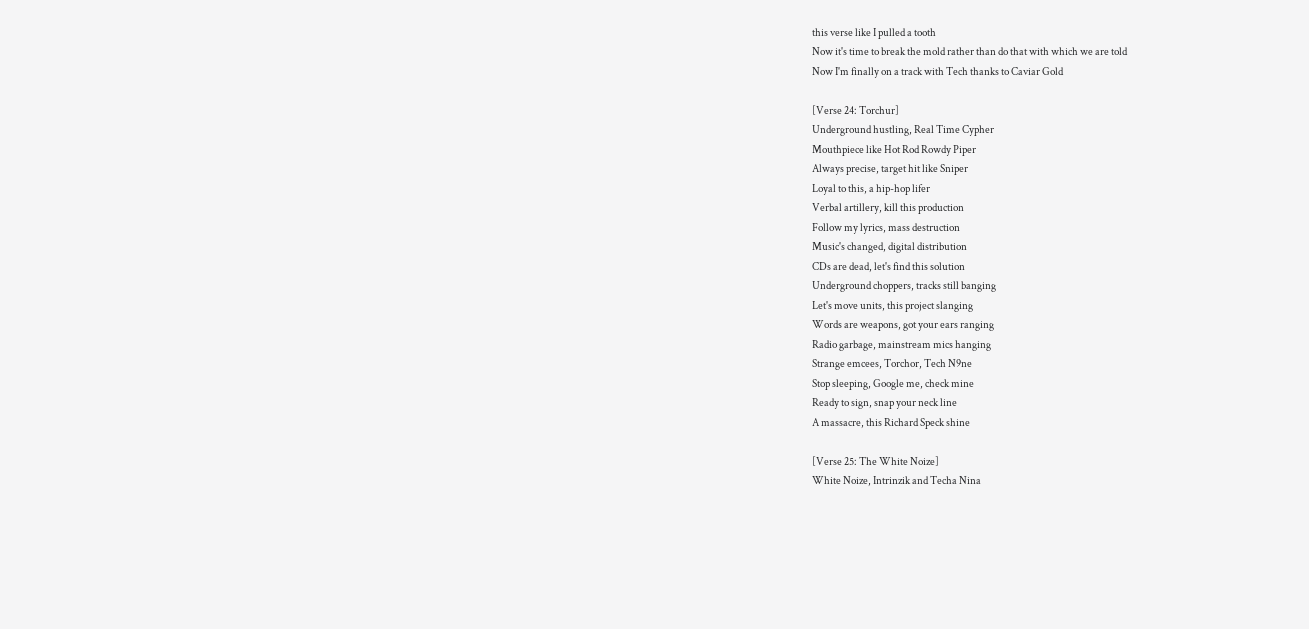this verse like I pulled a tooth
Now it's time to break the mold rather than do that with which we are told
Now I'm finally on a track with Tech thanks to Caviar Gold

[Verse 24: Torchur]
Underground hustling, Real Time Cypher
Mouthpiece like Hot Rod Rowdy Piper
Always precise, target hit like Sniper
Loyal to this, a hip-hop lifer
Verbal artillery, kill this production
Follow my lyrics, mass destruction
Music's changed, digital distribution
CDs are dead, let's find this solution
Underground choppers, tracks still banging
Let's move units, this project slanging
Words are weapons, got your ears ranging
Radio garbage, mainstream mics hanging
Strange emcees, Torchor, Tech N9ne
Stop sleeping, Google me, check mine
Ready to sign, snap your neck line
A massacre, this Richard Speck shine

[Verse 25: The White Noize]
White Noize, Intrinzik and Techa Nina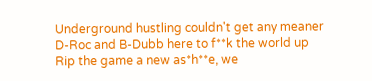Underground hustling couldn't get any meaner
D-Roc and B-Dubb here to f**k the world up
Rip the game a new as*h**e, we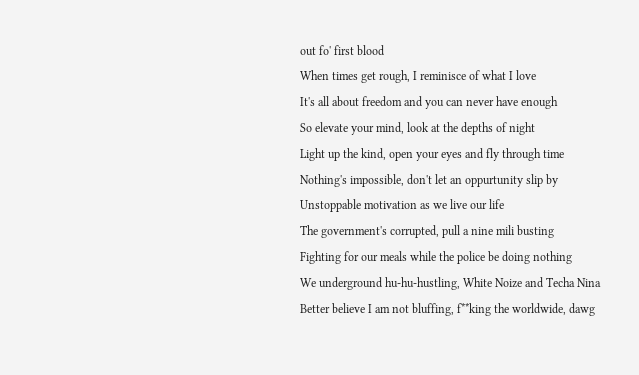out fo' first blood
When times get rough, I reminisce of what I love
It's all about freedom and you can never have enough
So elevate your mind, look at the depths of night
Light up the kind, open your eyes and fly through time
Nothing's impossible, don't let an oppurtunity slip by
Unstoppable motivation as we live our life
The government's corrupted, pull a nine mili busting
Fighting for our meals while the police be doing nothing
We underground hu-hu-hustling, White Noize and Techa Nina
Better believe I am not bluffing, f**king the worldwide, dawg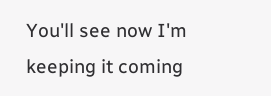You'll see now I'm keeping it coming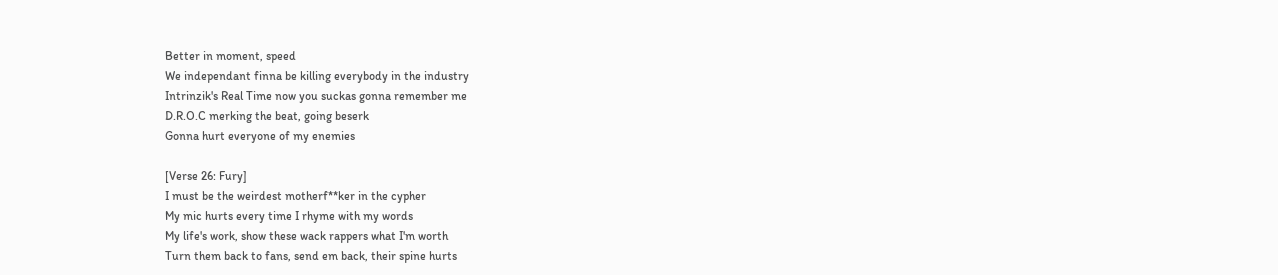Better in moment, speed
We independant finna be killing everybody in the industry
Intrinzik's Real Time now you suckas gonna remember me
D.R.O.C merking the beat, going beserk
Gonna hurt everyone of my enemies

[Verse 26: Fury]
I must be the weirdest motherf**ker in the cypher
My mic hurts every time I rhyme with my words
My life's work, show these wack rappers what I'm worth
Turn them back to fans, send em back, their spine hurts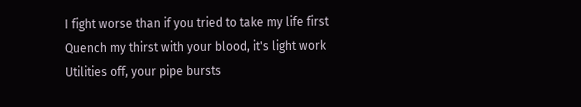I fight worse than if you tried to take my life first
Quench my thirst with your blood, it's light work
Utilities off, your pipe bursts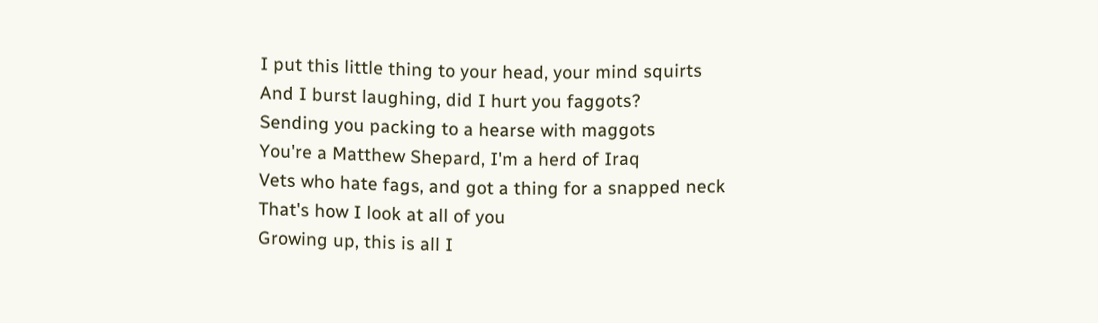I put this little thing to your head, your mind squirts
And I burst laughing, did I hurt you faggots?
Sending you packing to a hearse with maggots
You're a Matthew Shepard, I'm a herd of Iraq
Vets who hate fags, and got a thing for a snapped neck
That's how I look at all of you
Growing up, this is all I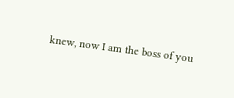knew, now I am the boss of you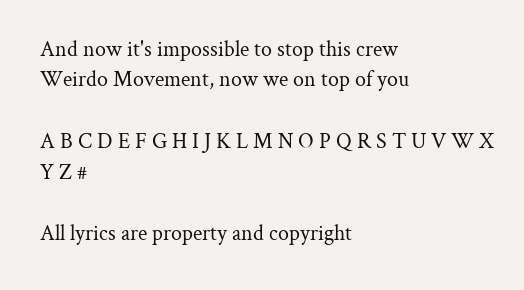And now it's impossible to stop this crew
Weirdo Movement, now we on top of you

A B C D E F G H I J K L M N O P Q R S T U V W X Y Z #

All lyrics are property and copyright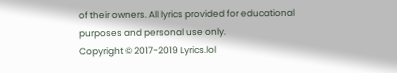of their owners. All lyrics provided for educational purposes and personal use only.
Copyright © 2017-2019 Lyrics.lol